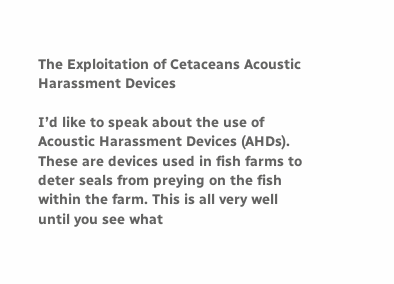The Exploitation of Cetaceans Acoustic Harassment Devices

I’d like to speak about the use of Acoustic Harassment Devices (AHDs). These are devices used in fish farms to deter seals from preying on the fish within the farm. This is all very well until you see what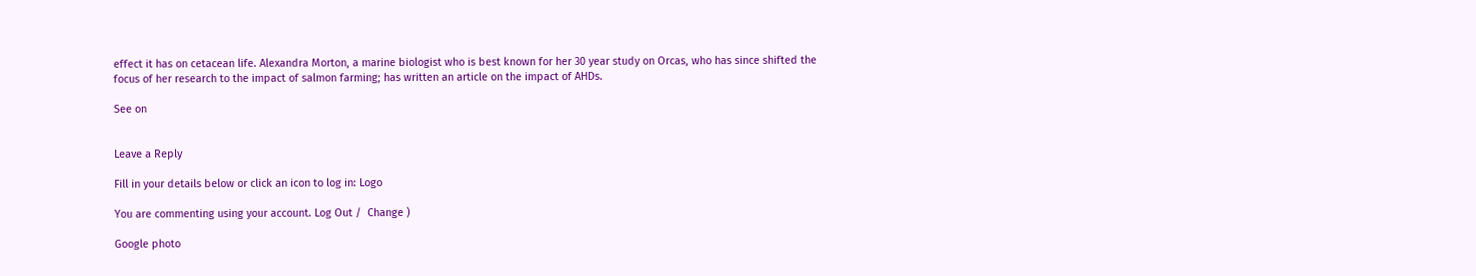effect it has on cetacean life. Alexandra Morton, a marine biologist who is best known for her 30 year study on Orcas, who has since shifted the focus of her research to the impact of salmon farming; has written an article on the impact of AHDs.

See on


Leave a Reply

Fill in your details below or click an icon to log in: Logo

You are commenting using your account. Log Out /  Change )

Google photo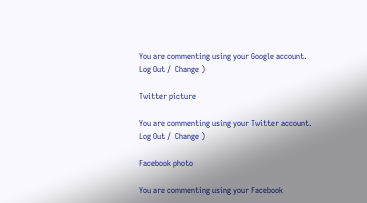You are commenting using your Google account. Log Out /  Change )

Twitter picture

You are commenting using your Twitter account. Log Out /  Change )

Facebook photo

You are commenting using your Facebook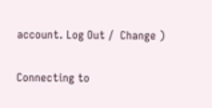account. Log Out /  Change )

Connecting to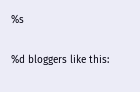%s

%d bloggers like this: